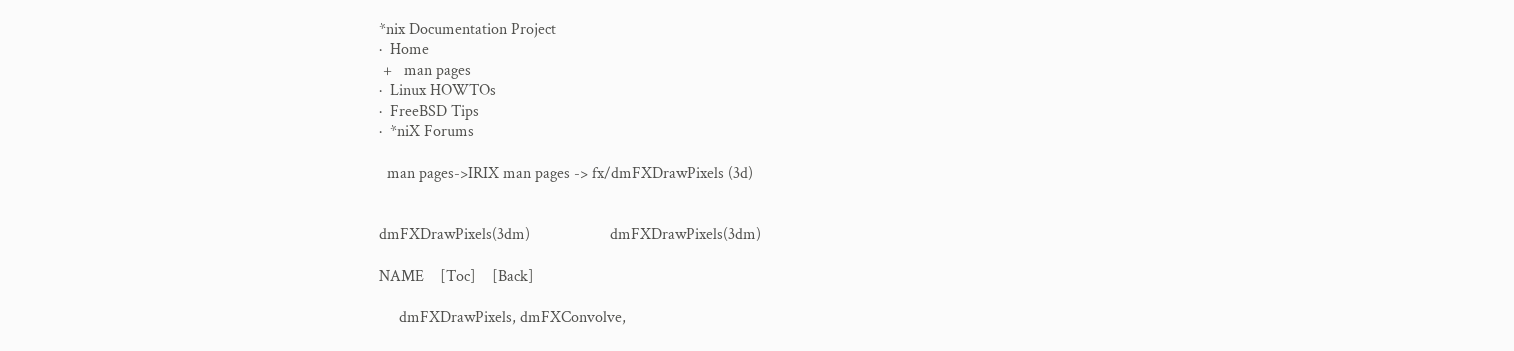*nix Documentation Project
·  Home
 +   man pages
·  Linux HOWTOs
·  FreeBSD Tips
·  *niX Forums

  man pages->IRIX man pages -> fx/dmFXDrawPixels (3d)


dmFXDrawPixels(3dm)                    dmFXDrawPixels(3dm)

NAME    [Toc]    [Back]

     dmFXDrawPixels, dmFXConvolve,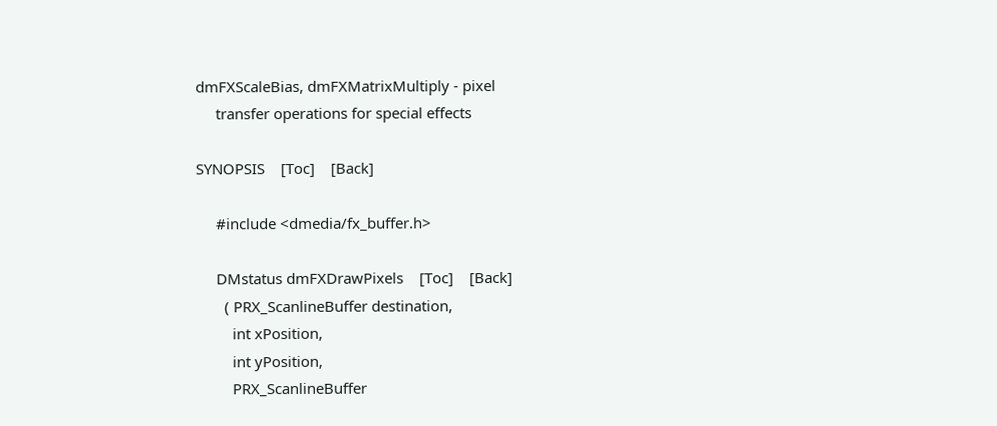dmFXScaleBias, dmFXMatrixMultiply - pixel
     transfer operations for special effects

SYNOPSIS    [Toc]    [Back]

     #include <dmedia/fx_buffer.h>

     DMstatus dmFXDrawPixels    [Toc]    [Back]
       ( PRX_ScanlineBuffer destination,
         int xPosition,
         int yPosition,
         PRX_ScanlineBuffer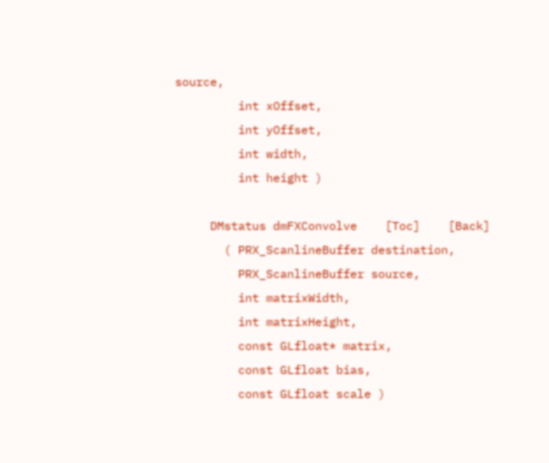source,
         int xOffset,
         int yOffset,
         int width,
         int height )

     DMstatus dmFXConvolve    [Toc]    [Back]
       ( PRX_ScanlineBuffer destination,
         PRX_ScanlineBuffer source,
         int matrixWidth,
         int matrixHeight,
         const GLfloat* matrix,
         const GLfloat bias,
         const GLfloat scale )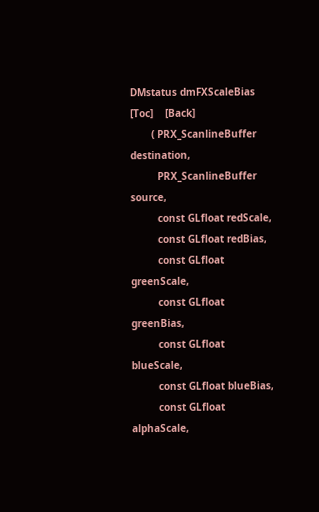DMstatus dmFXScaleBias    [Toc]    [Back]
       ( PRX_ScanlineBuffer destination,
         PRX_ScanlineBuffer source,
         const GLfloat redScale,
         const GLfloat redBias,
         const GLfloat greenScale,
         const GLfloat greenBias,
         const GLfloat blueScale,
         const GLfloat blueBias,
         const GLfloat alphaScale,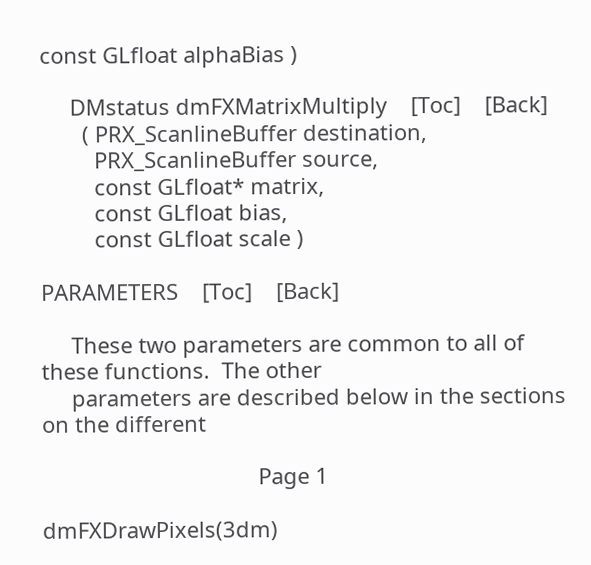const GLfloat alphaBias )

     DMstatus dmFXMatrixMultiply    [Toc]    [Back]
       ( PRX_ScanlineBuffer destination,
         PRX_ScanlineBuffer source,
         const GLfloat* matrix,
         const GLfloat bias,
         const GLfloat scale )

PARAMETERS    [Toc]    [Back]

     These two parameters are common to all of these functions.  The other
     parameters are described below in the sections on the different

                                    Page 1

dmFXDrawPixels(3dm)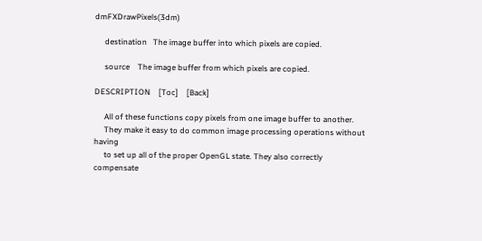dmFXDrawPixels(3dm)

     destination   The image buffer into which pixels are copied.

     source    The image buffer from which pixels are copied.

DESCRIPTION    [Toc]    [Back]

     All of these functions copy pixels from one image buffer to another.
     They make it easy to do common image processing operations without having
     to set up all of the proper OpenGL state. They also correctly compensate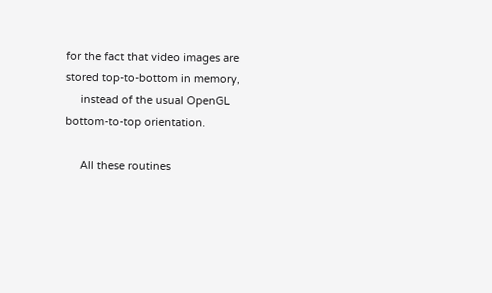for the fact that video images are stored top-to-bottom in memory,
     instead of the usual OpenGL bottom-to-top orientation.

     All these routines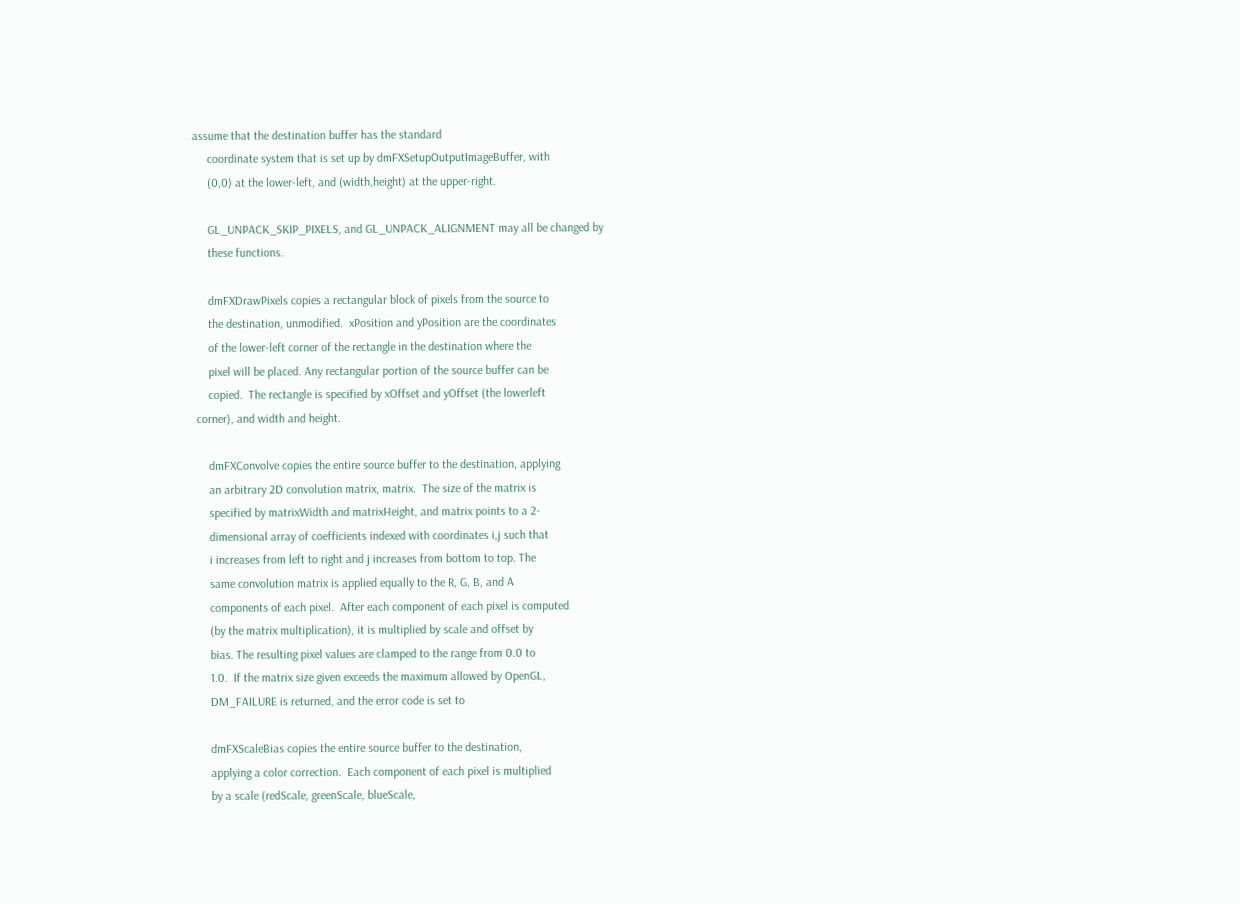assume that the destination buffer has the standard
     coordinate system that is set up by dmFXSetupOutputImageBuffer, with
     (0,0) at the lower-left, and (width,height) at the upper-right.

     GL_UNPACK_SKIP_PIXELS, and GL_UNPACK_ALIGNMENT may all be changed by
     these functions.

     dmFXDrawPixels copies a rectangular block of pixels from the source to
     the destination, unmodified.  xPosition and yPosition are the coordinates
     of the lower-left corner of the rectangle in the destination where the
     pixel will be placed. Any rectangular portion of the source buffer can be
     copied.  The rectangle is specified by xOffset and yOffset (the lowerleft
 corner), and width and height.

     dmFXConvolve copies the entire source buffer to the destination, applying
     an arbitrary 2D convolution matrix, matrix.  The size of the matrix is
     specified by matrixWidth and matrixHeight, and matrix points to a 2-
     dimensional array of coefficients indexed with coordinates i,j such that
     i increases from left to right and j increases from bottom to top. The
     same convolution matrix is applied equally to the R, G, B, and A
     components of each pixel.  After each component of each pixel is computed
     (by the matrix multiplication), it is multiplied by scale and offset by
     bias. The resulting pixel values are clamped to the range from 0.0 to
     1.0.  If the matrix size given exceeds the maximum allowed by OpenGL,
     DM_FAILURE is returned, and the error code is set to

     dmFXScaleBias copies the entire source buffer to the destination,
     applying a color correction.  Each component of each pixel is multiplied
     by a scale (redScale, greenScale, blueScale,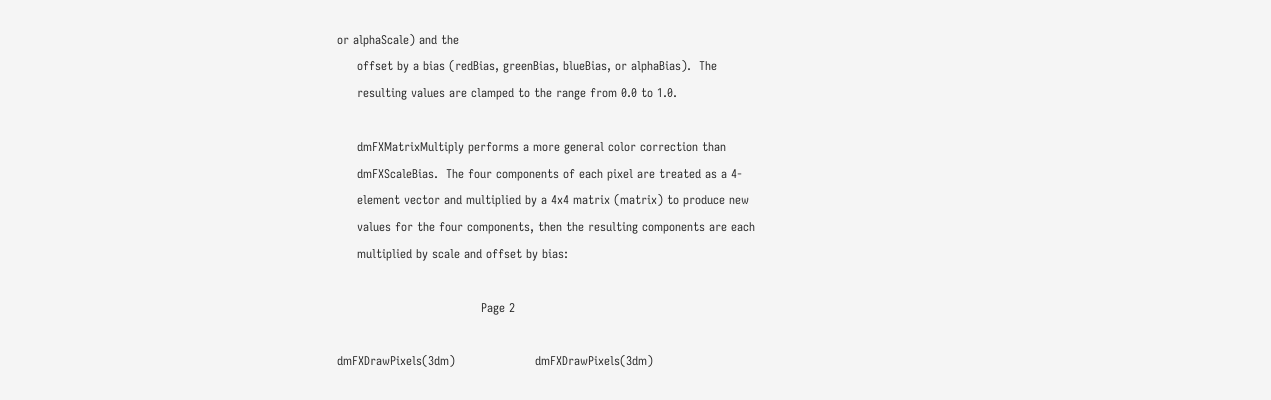or alphaScale) and the
     offset by a bias (redBias, greenBias, blueBias, or alphaBias).  The
     resulting values are clamped to the range from 0.0 to 1.0.

     dmFXMatrixMultiply performs a more general color correction than
     dmFXScaleBias.  The four components of each pixel are treated as a 4-
     element vector and multiplied by a 4x4 matrix (matrix) to produce new
     values for the four components, then the resulting components are each
     multiplied by scale and offset by bias:

                                    Page 2

dmFXDrawPixels(3dm)                    dmFXDrawPixels(3dm)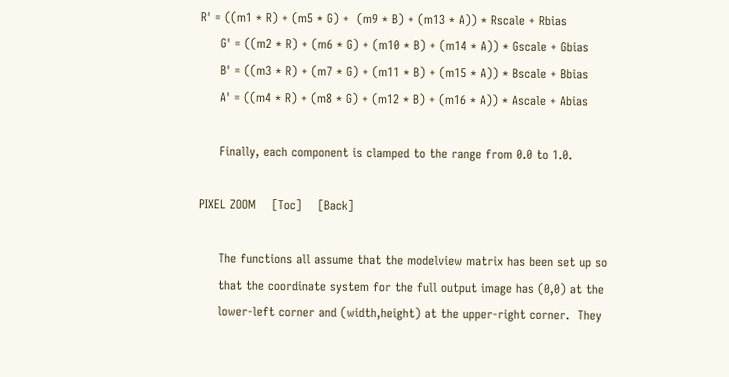R' = ((m1 * R) + (m5 * G) +  (m9 * B) + (m13 * A)) * Rscale + Rbias
     G' = ((m2 * R) + (m6 * G) + (m10 * B) + (m14 * A)) * Gscale + Gbias
     B' = ((m3 * R) + (m7 * G) + (m11 * B) + (m15 * A)) * Bscale + Bbias
     A' = ((m4 * R) + (m8 * G) + (m12 * B) + (m16 * A)) * Ascale + Abias

     Finally, each component is clamped to the range from 0.0 to 1.0.

PIXEL ZOOM    [Toc]    [Back]

     The functions all assume that the modelview matrix has been set up so
     that the coordinate system for the full output image has (0,0) at the
     lower-left corner and (width,height) at the upper-right corner.  They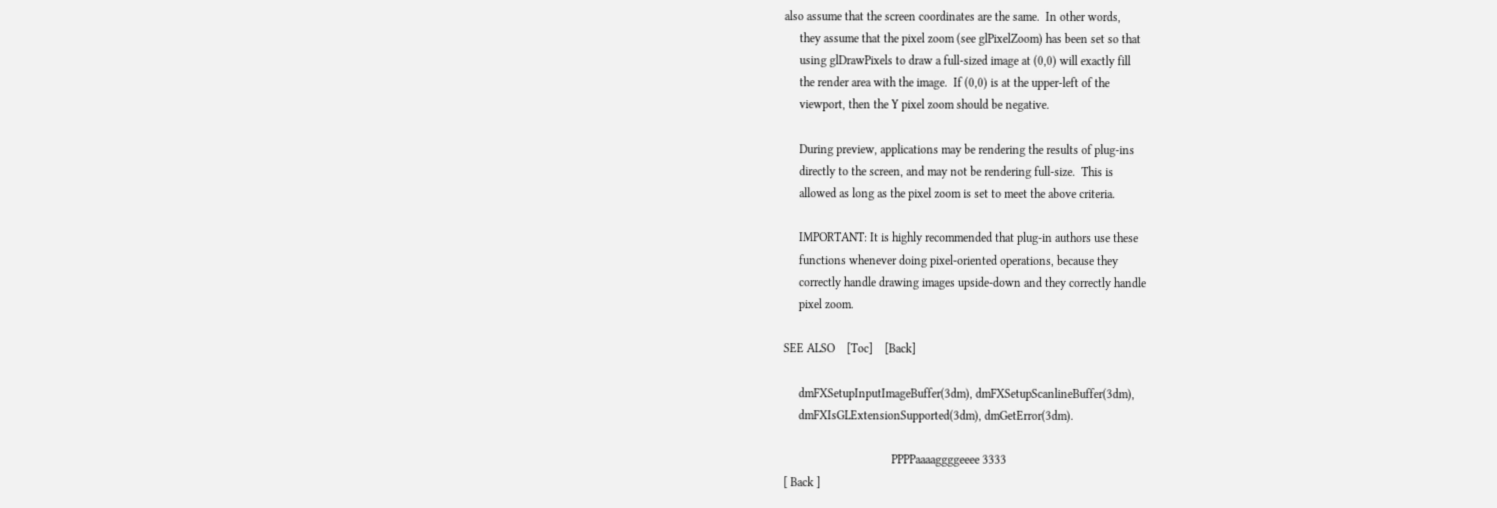also assume that the screen coordinates are the same.  In other words,
     they assume that the pixel zoom (see glPixelZoom) has been set so that
     using glDrawPixels to draw a full-sized image at (0,0) will exactly fill
     the render area with the image.  If (0,0) is at the upper-left of the
     viewport, then the Y pixel zoom should be negative.

     During preview, applications may be rendering the results of plug-ins
     directly to the screen, and may not be rendering full-size.  This is
     allowed as long as the pixel zoom is set to meet the above criteria.

     IMPORTANT: It is highly recommended that plug-in authors use these
     functions whenever doing pixel-oriented operations, because they
     correctly handle drawing images upside-down and they correctly handle
     pixel zoom.

SEE ALSO    [Toc]    [Back]

     dmFXSetupInputImageBuffer(3dm), dmFXSetupScanlineBuffer(3dm),
     dmFXIsGLExtensionSupported(3dm), dmGetError(3dm).

                                    PPPPaaaaggggeeee 3333
[ Back ]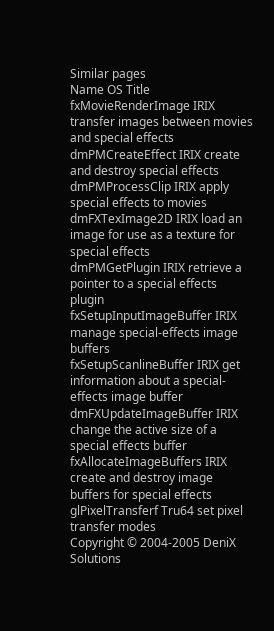Similar pages
Name OS Title
fxMovieRenderImage IRIX transfer images between movies and special effects
dmPMCreateEffect IRIX create and destroy special effects
dmPMProcessClip IRIX apply special effects to movies
dmFXTexImage2D IRIX load an image for use as a texture for special effects
dmPMGetPlugin IRIX retrieve a pointer to a special effects plugin
fxSetupInputImageBuffer IRIX manage special-effects image buffers
fxSetupScanlineBuffer IRIX get information about a special-effects image buffer
dmFXUpdateImageBuffer IRIX change the active size of a special effects buffer
fxAllocateImageBuffers IRIX create and destroy image buffers for special effects
glPixelTransferf Tru64 set pixel transfer modes
Copyright © 2004-2005 DeniX Solutions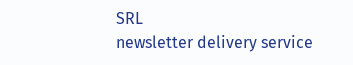SRL
newsletter delivery service